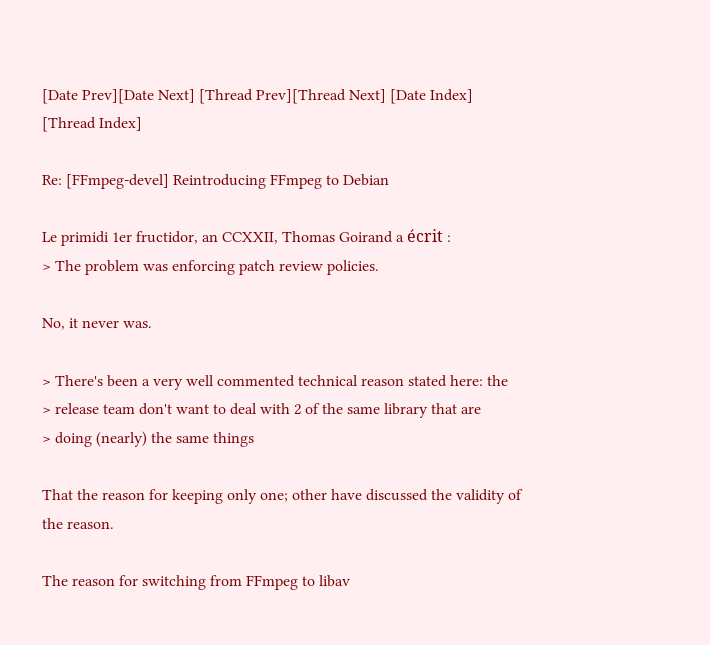[Date Prev][Date Next] [Thread Prev][Thread Next] [Date Index] [Thread Index]

Re: [FFmpeg-devel] Reintroducing FFmpeg to Debian

Le primidi 1er fructidor, an CCXXII, Thomas Goirand a écrit :
> The problem was enforcing patch review policies.

No, it never was.

> There's been a very well commented technical reason stated here: the
> release team don't want to deal with 2 of the same library that are
> doing (nearly) the same things

That the reason for keeping only one; other have discussed the validity of
the reason.

The reason for switching from FFmpeg to libav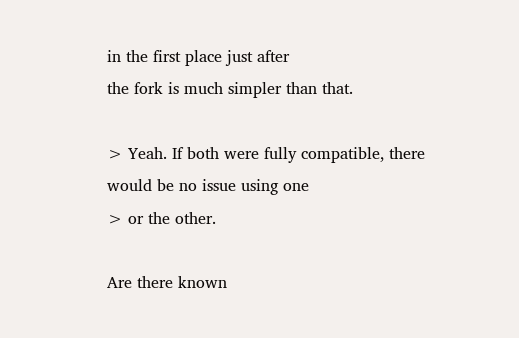in the first place just after
the fork is much simpler than that.

> Yeah. If both were fully compatible, there would be no issue using one
> or the other.

Are there known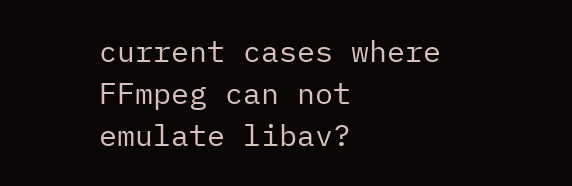current cases where FFmpeg can not emulate libav?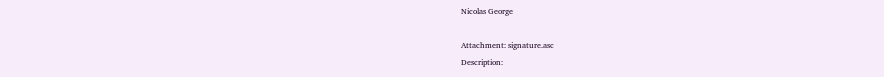Nicolas George

Attachment: signature.asc
Description: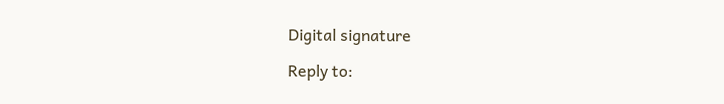Digital signature

Reply to: